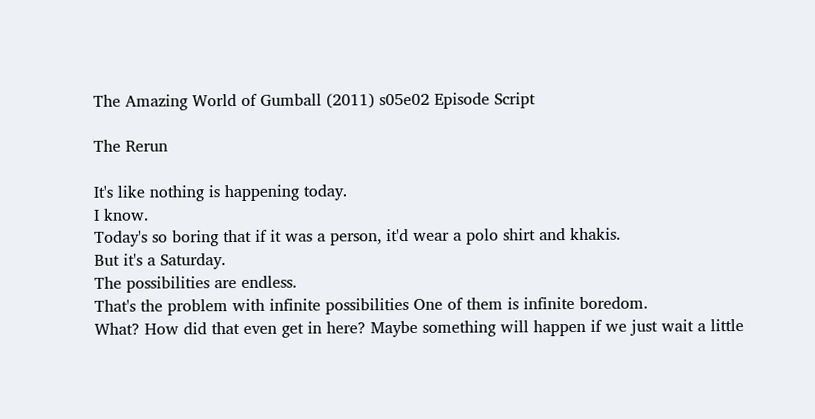The Amazing World of Gumball (2011) s05e02 Episode Script

The Rerun

It's like nothing is happening today.
I know.
Today's so boring that if it was a person, it'd wear a polo shirt and khakis.
But it's a Saturday.
The possibilities are endless.
That's the problem with infinite possibilities One of them is infinite boredom.
What? How did that even get in here? Maybe something will happen if we just wait a little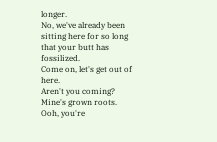longer.
No, we've already been sitting here for so long that your butt has fossilized.
Come on, let's get out of here.
Aren't you coming? Mine's grown roots.
Ooh, you're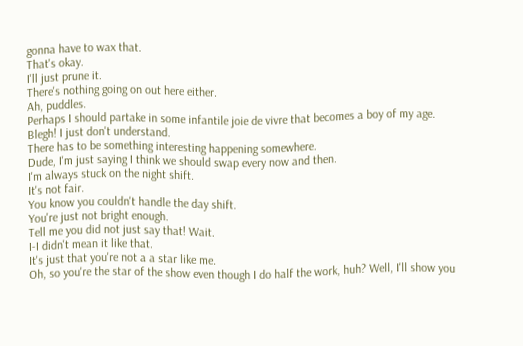gonna have to wax that.
That's okay.
I'll just prune it.
There's nothing going on out here either.
Ah, puddles.
Perhaps I should partake in some infantile joie de vivre that becomes a boy of my age.
Blegh! I just don't understand.
There has to be something interesting happening somewhere.
Dude, I'm just saying I think we should swap every now and then.
I'm always stuck on the night shift.
It's not fair.
You know you couldn't handle the day shift.
You're just not bright enough.
Tell me you did not just say that! Wait.
I-I didn't mean it like that.
It's just that you're not a a star like me.
Oh, so you're the star of the show even though I do half the work, huh? Well, I'll show you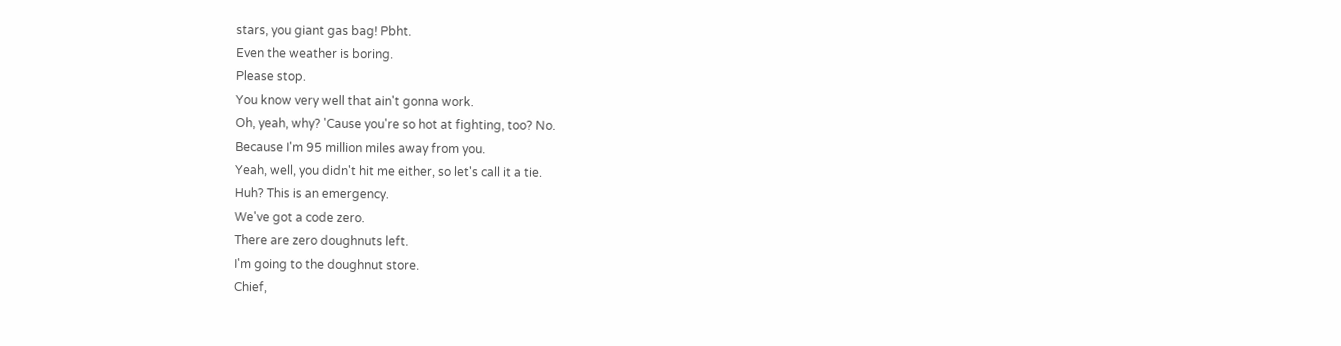stars, you giant gas bag! Pbht.
Even the weather is boring.
Please stop.
You know very well that ain't gonna work.
Oh, yeah, why? 'Cause you're so hot at fighting, too? No.
Because I'm 95 million miles away from you.
Yeah, well, you didn't hit me either, so let's call it a tie.
Huh? This is an emergency.
We've got a code zero.
There are zero doughnuts left.
I'm going to the doughnut store.
Chief,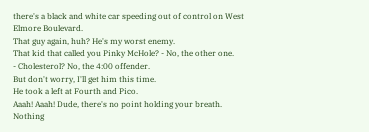there's a black and white car speeding out of control on West Elmore Boulevard.
That guy again, huh? He's my worst enemy.
That kid that called you Pinky McHole? - No, the other one.
- Cholesterol? No, the 4:00 offender.
But don't worry, I'll get him this time.
He took a left at Fourth and Pico.
Aaah! Aaah! Dude, there's no point holding your breath.
Nothing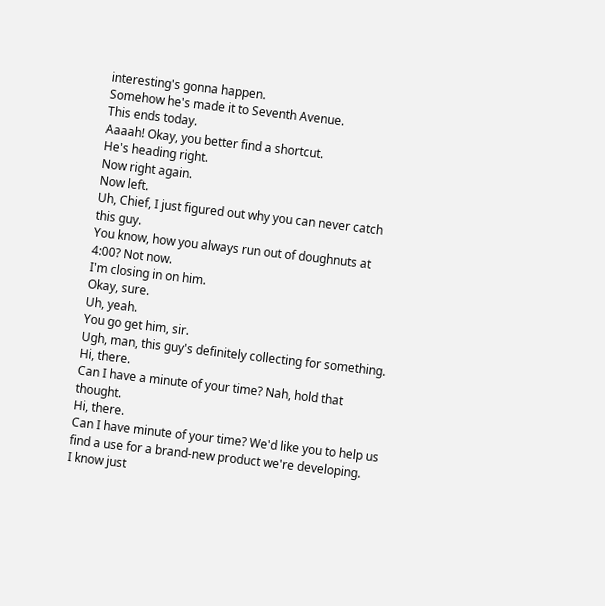interesting's gonna happen.
Somehow he's made it to Seventh Avenue.
This ends today.
Aaaah! Okay, you better find a shortcut.
He's heading right.
Now right again.
Now left.
Uh, Chief, I just figured out why you can never catch this guy.
You know, how you always run out of doughnuts at 4:00? Not now.
I'm closing in on him.
Okay, sure.
Uh, yeah.
You go get him, sir.
Ugh, man, this guy's definitely collecting for something.
Hi, there.
Can I have a minute of your time? Nah, hold that thought.
Hi, there.
Can I have minute of your time? We'd like you to help us find a use for a brand-new product we're developing.
I know just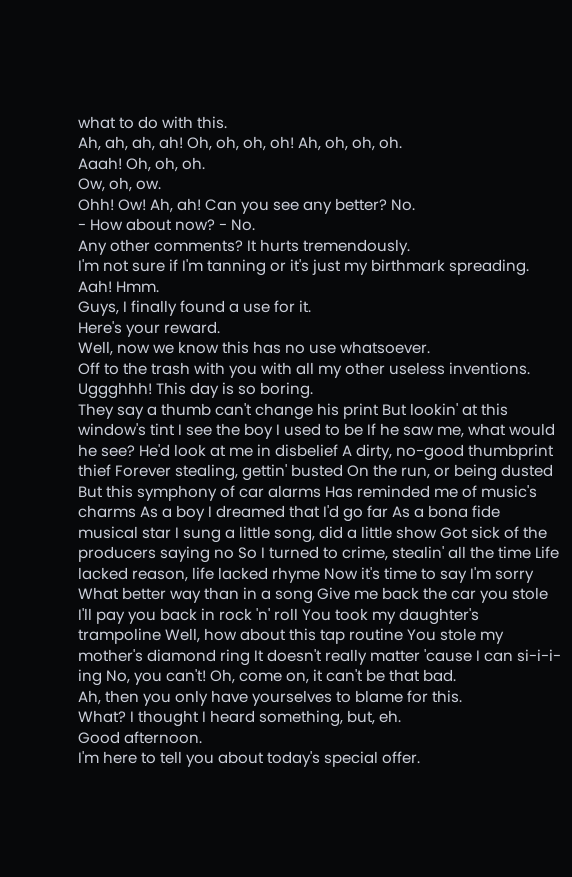what to do with this.
Ah, ah, ah, ah! Oh, oh, oh, oh! Ah, oh, oh, oh.
Aaah! Oh, oh, oh.
Ow, oh, ow.
Ohh! Ow! Ah, ah! Can you see any better? No.
- How about now? - No.
Any other comments? It hurts tremendously.
I'm not sure if I'm tanning or it's just my birthmark spreading.
Aah! Hmm.
Guys, I finally found a use for it.
Here's your reward.
Well, now we know this has no use whatsoever.
Off to the trash with you with all my other useless inventions.
Uggghhh! This day is so boring.
They say a thumb can't change his print But lookin' at this window's tint I see the boy I used to be If he saw me, what would he see? He'd look at me in disbelief A dirty, no-good thumbprint thief Forever stealing, gettin' busted On the run, or being dusted But this symphony of car alarms Has reminded me of music's charms As a boy I dreamed that I'd go far As a bona fide musical star I sung a little song, did a little show Got sick of the producers saying no So I turned to crime, stealin' all the time Life lacked reason, life lacked rhyme Now it's time to say I'm sorry What better way than in a song Give me back the car you stole I'll pay you back in rock 'n' roll You took my daughter's trampoline Well, how about this tap routine You stole my mother's diamond ring It doesn't really matter 'cause I can si-i-i-ing No, you can't! Oh, come on, it can't be that bad.
Ah, then you only have yourselves to blame for this.
What? I thought I heard something, but, eh.
Good afternoon.
I'm here to tell you about today's special offer.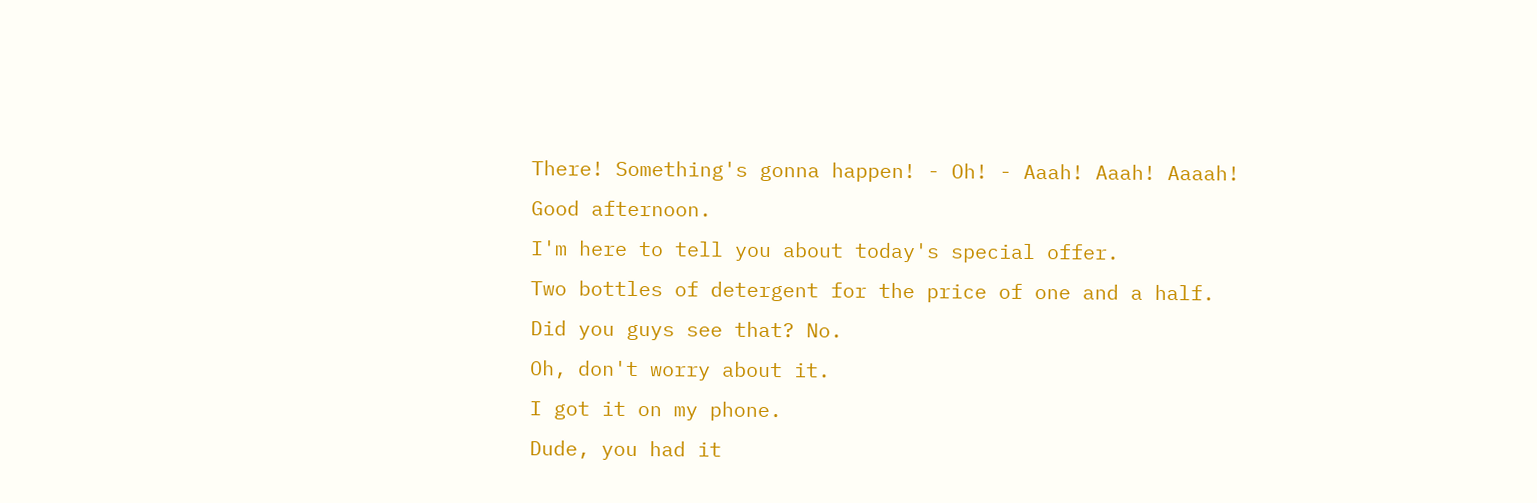There! Something's gonna happen! - Oh! - Aaah! Aaah! Aaaah! Good afternoon.
I'm here to tell you about today's special offer.
Two bottles of detergent for the price of one and a half.
Did you guys see that? No.
Oh, don't worry about it.
I got it on my phone.
Dude, you had it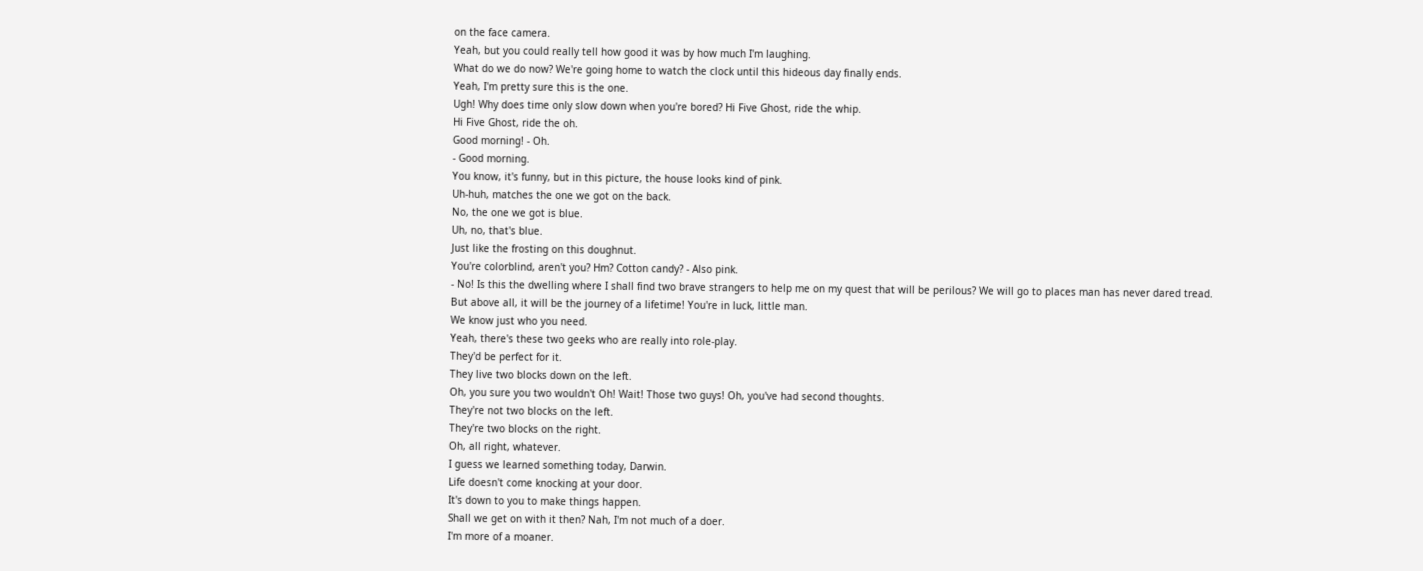on the face camera.
Yeah, but you could really tell how good it was by how much I'm laughing.
What do we do now? We're going home to watch the clock until this hideous day finally ends.
Yeah, I'm pretty sure this is the one.
Ugh! Why does time only slow down when you're bored? Hi Five Ghost, ride the whip.
Hi Five Ghost, ride the oh.
Good morning! - Oh.
- Good morning.
You know, it's funny, but in this picture, the house looks kind of pink.
Uh-huh, matches the one we got on the back.
No, the one we got is blue.
Uh, no, that's blue.
Just like the frosting on this doughnut.
You're colorblind, aren't you? Hm? Cotton candy? - Also pink.
- No! Is this the dwelling where I shall find two brave strangers to help me on my quest that will be perilous? We will go to places man has never dared tread.
But above all, it will be the journey of a lifetime! You're in luck, little man.
We know just who you need.
Yeah, there's these two geeks who are really into role-play.
They'd be perfect for it.
They live two blocks down on the left.
Oh, you sure you two wouldn't Oh! Wait! Those two guys! Oh, you've had second thoughts.
They're not two blocks on the left.
They're two blocks on the right.
Oh, all right, whatever.
I guess we learned something today, Darwin.
Life doesn't come knocking at your door.
It's down to you to make things happen.
Shall we get on with it then? Nah, I'm not much of a doer.
I'm more of a moaner.